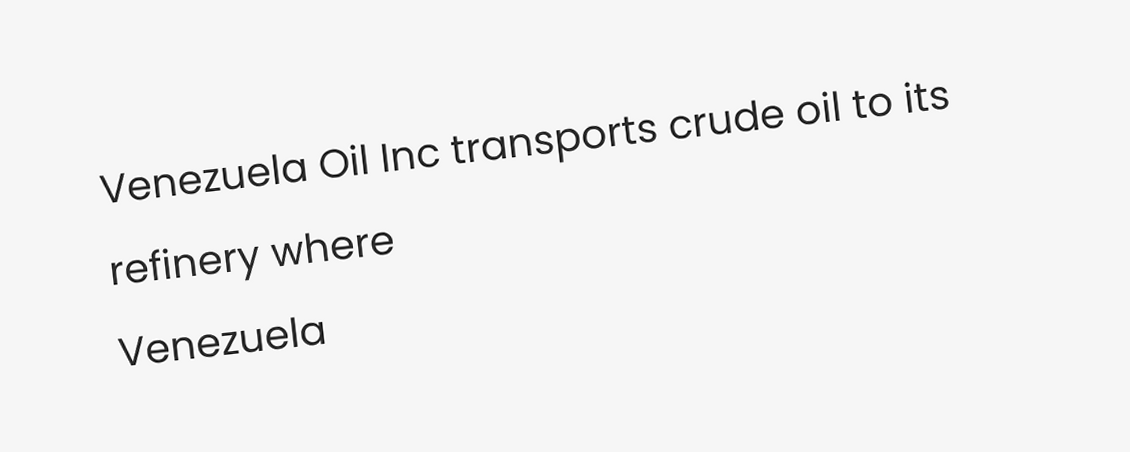Venezuela Oil Inc transports crude oil to its refinery where
Venezuela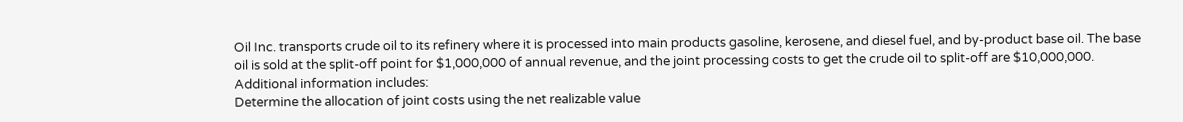Oil Inc. transports crude oil to its refinery where it is processed into main products gasoline, kerosene, and diesel fuel, and by-product base oil. The base oil is sold at the split-off point for $1,000,000 of annual revenue, and the joint processing costs to get the crude oil to split-off are $10,000,000. Additional information includes:
Determine the allocation of joint costs using the net realizable value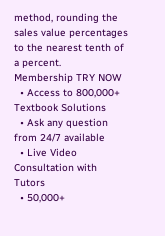method, rounding the sales value percentages to the nearest tenth of a percent.
Membership TRY NOW
  • Access to 800,000+ Textbook Solutions
  • Ask any question from 24/7 available
  • Live Video Consultation with Tutors
  • 50,000+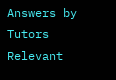Answers by Tutors
Relevant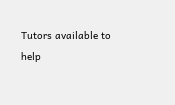Tutors available to help